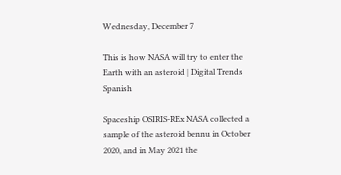Wednesday, December 7

This is how NASA will try to enter the Earth with an asteroid | Digital Trends Spanish

Spaceship OSIRIS-REx NASA collected a sample of the asteroid bennu in October 2020, and in May 2021 the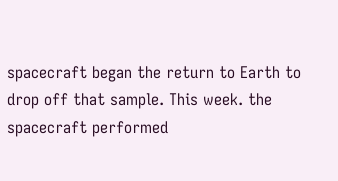spacecraft began the return to Earth to drop off that sample. This week. the spacecraft performed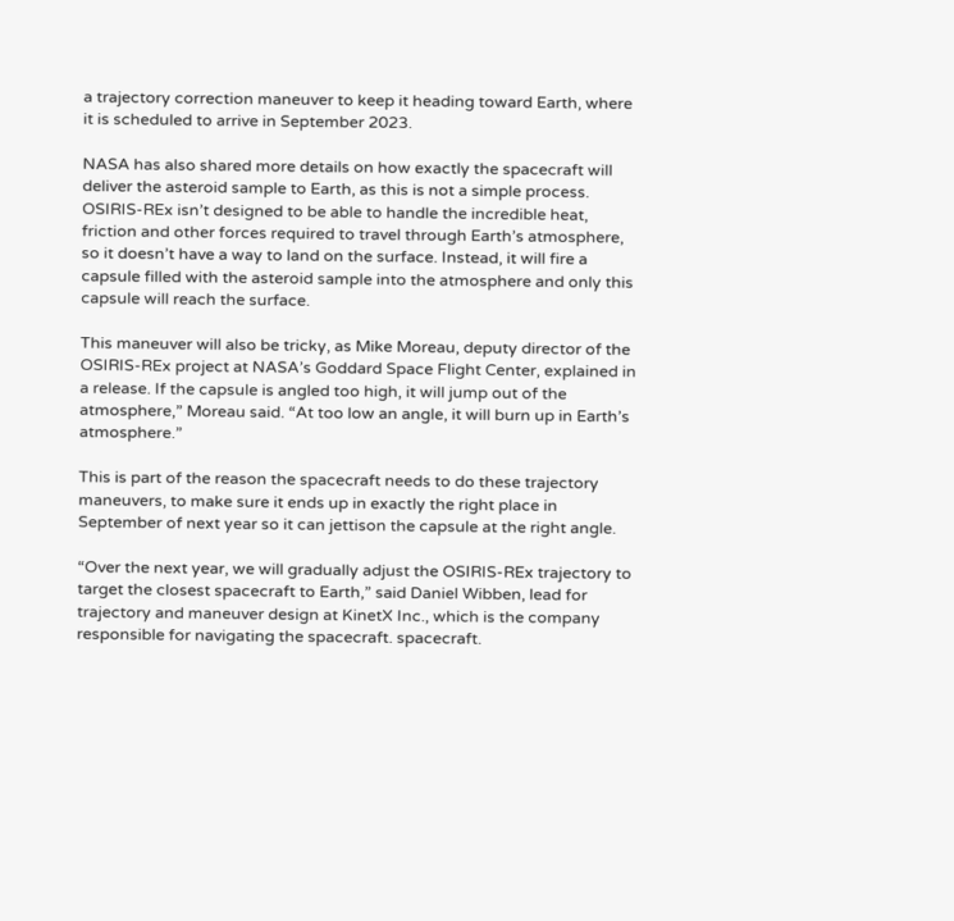a trajectory correction maneuver to keep it heading toward Earth, where it is scheduled to arrive in September 2023.

NASA has also shared more details on how exactly the spacecraft will deliver the asteroid sample to Earth, as this is not a simple process. OSIRIS-REx isn’t designed to be able to handle the incredible heat, friction and other forces required to travel through Earth’s atmosphere, so it doesn’t have a way to land on the surface. Instead, it will fire a capsule filled with the asteroid sample into the atmosphere and only this capsule will reach the surface.

This maneuver will also be tricky, as Mike Moreau, deputy director of the OSIRIS-REx project at NASA’s Goddard Space Flight Center, explained in a release. If the capsule is angled too high, it will jump out of the atmosphere,” Moreau said. “At too low an angle, it will burn up in Earth’s atmosphere.”

This is part of the reason the spacecraft needs to do these trajectory maneuvers, to make sure it ends up in exactly the right place in September of next year so it can jettison the capsule at the right angle.

“Over the next year, we will gradually adjust the OSIRIS-REx trajectory to target the closest spacecraft to Earth,” said Daniel Wibben, lead for trajectory and maneuver design at KinetX Inc., which is the company responsible for navigating the spacecraft. spacecraft.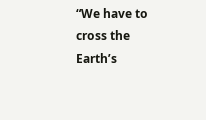“We have to cross the Earth’s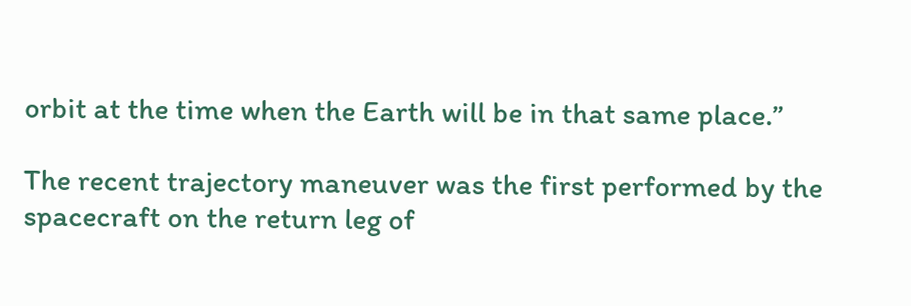orbit at the time when the Earth will be in that same place.”

The recent trajectory maneuver was the first performed by the spacecraft on the return leg of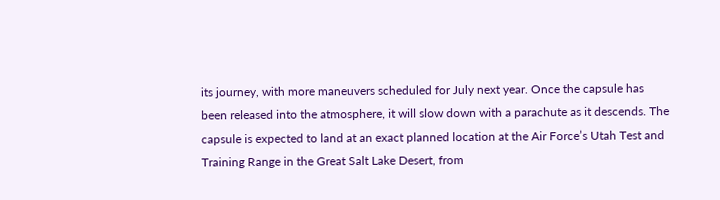its journey, with more maneuvers scheduled for July next year. Once the capsule has been released into the atmosphere, it will slow down with a parachute as it descends. The capsule is expected to land at an exact planned location at the Air Force’s Utah Test and Training Range in the Great Salt Lake Desert, from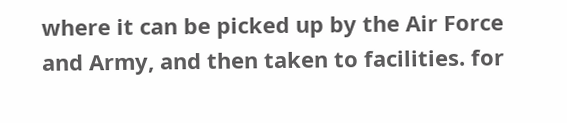where it can be picked up by the Air Force and Army, and then taken to facilities. for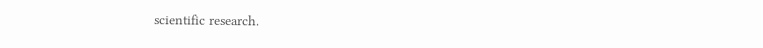scientific research.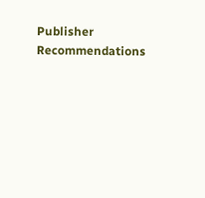Publisher Recommendations